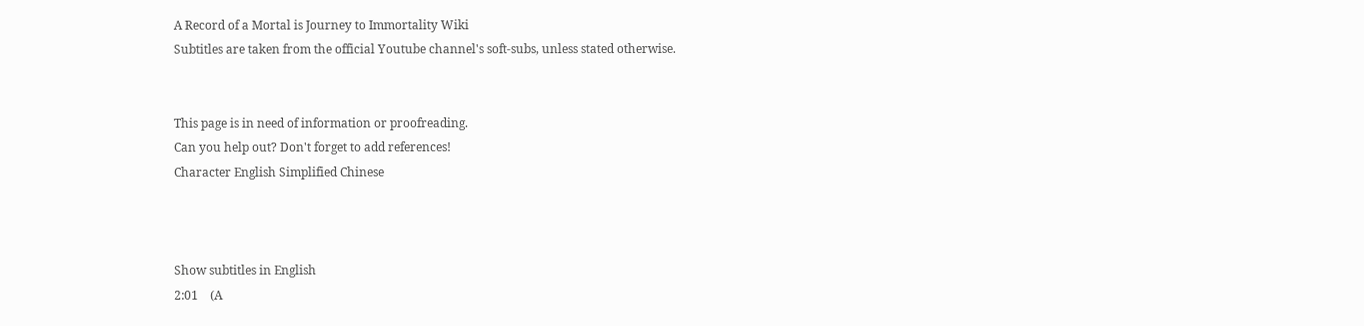A Record of a Mortal is Journey to Immortality Wiki
Subtitles are taken from the official Youtube channel's soft-subs, unless stated otherwise.


This page is in need of information or proofreading.
Can you help out? Don't forget to add references!
Character English Simplified Chinese



Show subtitles in English
2:01    (A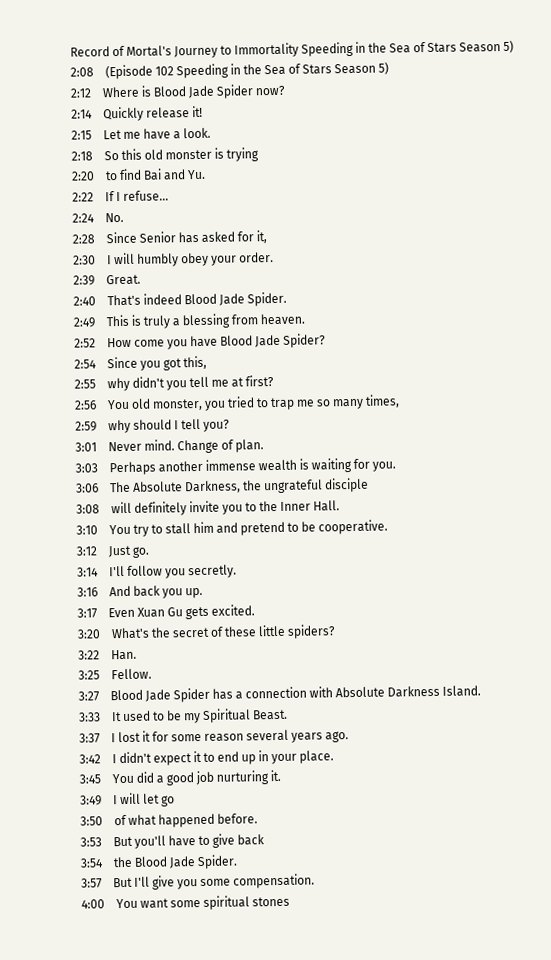Record of Mortal's Journey to Immortality Speeding in the Sea of Stars Season 5)
2:08    (Episode 102 Speeding in the Sea of Stars Season 5)
2:12    Where is Blood Jade Spider now?
2:14    Quickly release it!
2:15    Let me have a look.
2:18    So this old monster is trying
2:20    to find Bai and Yu.
2:22    If I refuse…
2:24    No.
2:28    Since Senior has asked for it,
2:30    I will humbly obey your order.
2:39    Great.
2:40    That's indeed Blood Jade Spider.
2:49    This is truly a blessing from heaven.
2:52    How come you have Blood Jade Spider?
2:54    Since you got this,
2:55    why didn't you tell me at first?
2:56    You old monster, you tried to trap me so many times,
2:59    why should I tell you?
3:01    Never mind. Change of plan.
3:03    Perhaps another immense wealth is waiting for you.
3:06    The Absolute Darkness, the ungrateful disciple
3:08    will definitely invite you to the Inner Hall.
3:10    You try to stall him and pretend to be cooperative.
3:12    Just go.
3:14    I'll follow you secretly.
3:16    And back you up.
3:17    Even Xuan Gu gets excited.
3:20    What's the secret of these little spiders?
3:22    Han.
3:25    Fellow.
3:27    Blood Jade Spider has a connection with Absolute Darkness Island.
3:33    It used to be my Spiritual Beast.
3:37    I lost it for some reason several years ago.
3:42    I didn't expect it to end up in your place.
3:45    You did a good job nurturing it.
3:49    I will let go
3:50    of what happened before.
3:53    But you'll have to give back
3:54    the Blood Jade Spider.
3:57    But I'll give you some compensation.
4:00    You want some spiritual stones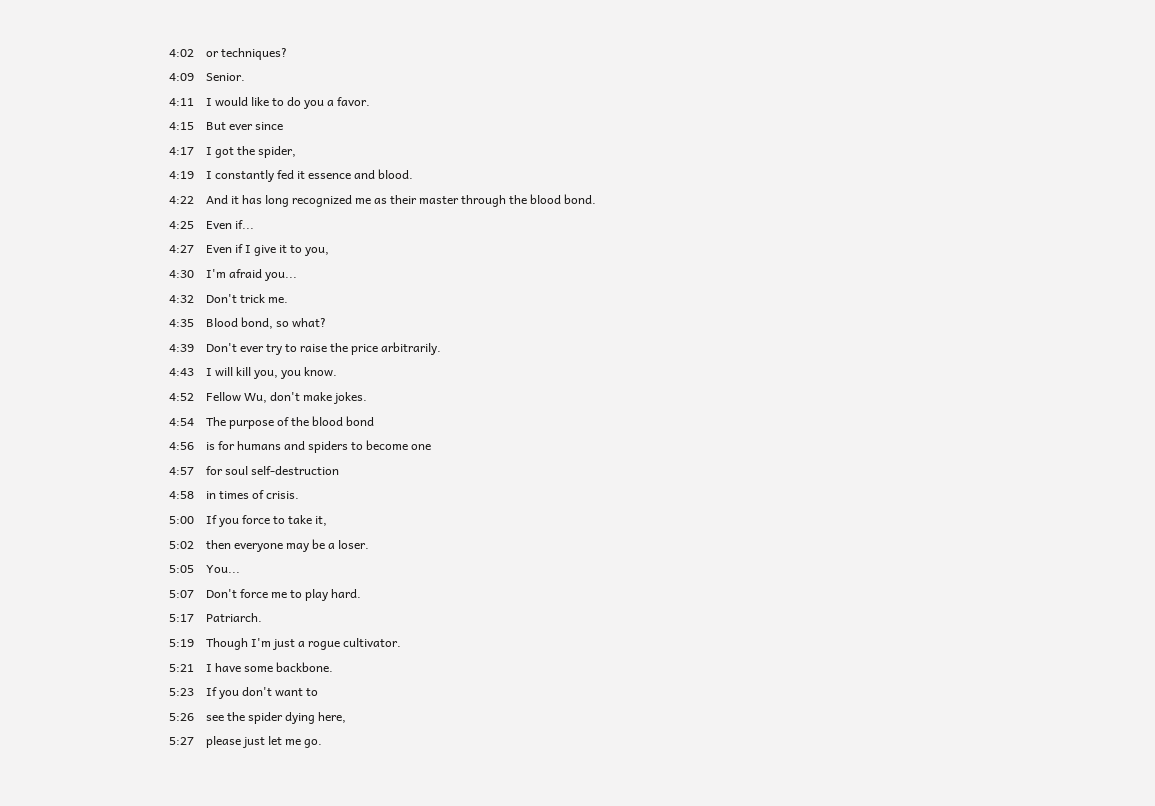4:02    or techniques?
4:09    Senior.
4:11    I would like to do you a favor.
4:15    But ever since
4:17    I got the spider,
4:19    I constantly fed it essence and blood.
4:22    And it has long recognized me as their master through the blood bond.
4:25    Even if...
4:27    Even if I give it to you,
4:30    I'm afraid you...
4:32    Don't trick me.
4:35    Blood bond, so what?
4:39    Don't ever try to raise the price arbitrarily.
4:43    I will kill you, you know.
4:52    Fellow Wu, don't make jokes.
4:54    The purpose of the blood bond
4:56    is for humans and spiders to become one
4:57    for soul self-destruction
4:58    in times of crisis.
5:00    If you force to take it,
5:02    then everyone may be a loser.
5:05    You...
5:07    Don't force me to play hard.
5:17    Patriarch.
5:19    Though I'm just a rogue cultivator.
5:21    I have some backbone.
5:23    If you don't want to
5:26    see the spider dying here,
5:27    please just let me go.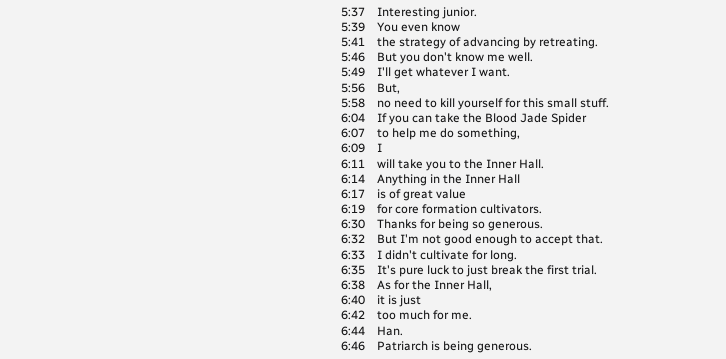5:37    Interesting junior.
5:39    You even know
5:41    the strategy of advancing by retreating.
5:46    But you don't know me well.
5:49    I'll get whatever I want.
5:56    But,
5:58    no need to kill yourself for this small stuff.
6:04    If you can take the Blood Jade Spider
6:07    to help me do something,
6:09    I
6:11    will take you to the Inner Hall.
6:14    Anything in the Inner Hall
6:17    is of great value
6:19    for core formation cultivators.
6:30    Thanks for being so generous.
6:32    But I'm not good enough to accept that.
6:33    I didn't cultivate for long.
6:35    It's pure luck to just break the first trial.
6:38    As for the Inner Hall,
6:40    it is just
6:42    too much for me.
6:44    Han.
6:46    Patriarch is being generous.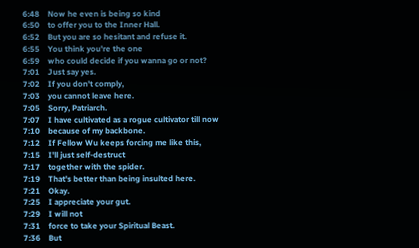6:48    Now he even is being so kind
6:50    to offer you to the Inner Hall.
6:52    But you are so hesitant and refuse it.
6:55    You think you're the one
6:59    who could decide if you wanna go or not?
7:01    Just say yes.
7:02    If you don't comply,
7:03    you cannot leave here.
7:05    Sorry, Patriarch.
7:07    I have cultivated as a rogue cultivator till now
7:10    because of my backbone.
7:12    If Fellow Wu keeps forcing me like this,
7:15    I'll just self-destruct
7:17    together with the spider.
7:19    That's better than being insulted here.
7:21    Okay.
7:25    I appreciate your gut.
7:29    I will not
7:31    force to take your Spiritual Beast.
7:36    But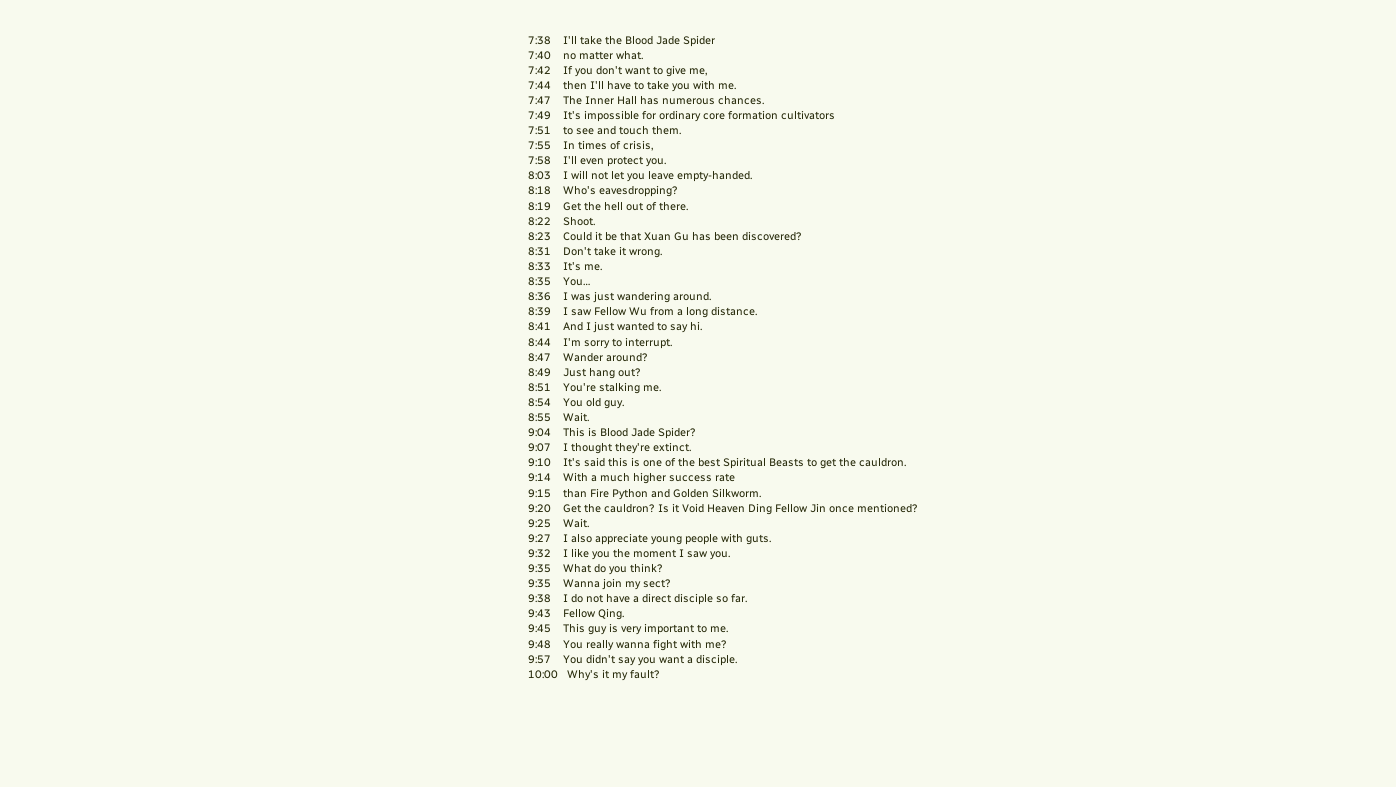7:38    I'll take the Blood Jade Spider
7:40    no matter what.
7:42    If you don't want to give me,
7:44    then I'll have to take you with me.
7:47    The Inner Hall has numerous chances.
7:49    It's impossible for ordinary core formation cultivators
7:51    to see and touch them.
7:55    In times of crisis,
7:58    I'll even protect you.
8:03    I will not let you leave empty-handed.
8:18    Who's eavesdropping?
8:19    Get the hell out of there.
8:22    Shoot.
8:23    Could it be that Xuan Gu has been discovered?
8:31    Don't take it wrong.
8:33    It's me.
8:35    You…
8:36    I was just wandering around.
8:39    I saw Fellow Wu from a long distance.
8:41    And I just wanted to say hi.
8:44    I'm sorry to interrupt.
8:47    Wander around?
8:49    Just hang out?
8:51    You're stalking me.
8:54    You old guy.
8:55    Wait.
9:04    This is Blood Jade Spider?
9:07    I thought they're extinct.
9:10    It's said this is one of the best Spiritual Beasts to get the cauldron.
9:14    With a much higher success rate
9:15    than Fire Python and Golden Silkworm.
9:20    Get the cauldron? Is it Void Heaven Ding Fellow Jin once mentioned?
9:25    Wait.
9:27    I also appreciate young people with guts.
9:32    I like you the moment I saw you.
9:35    What do you think?
9:35    Wanna join my sect?
9:38    I do not have a direct disciple so far.
9:43    Fellow Qing.
9:45    This guy is very important to me.
9:48    You really wanna fight with me?
9:57    You didn't say you want a disciple.
10:00   Why's it my fault?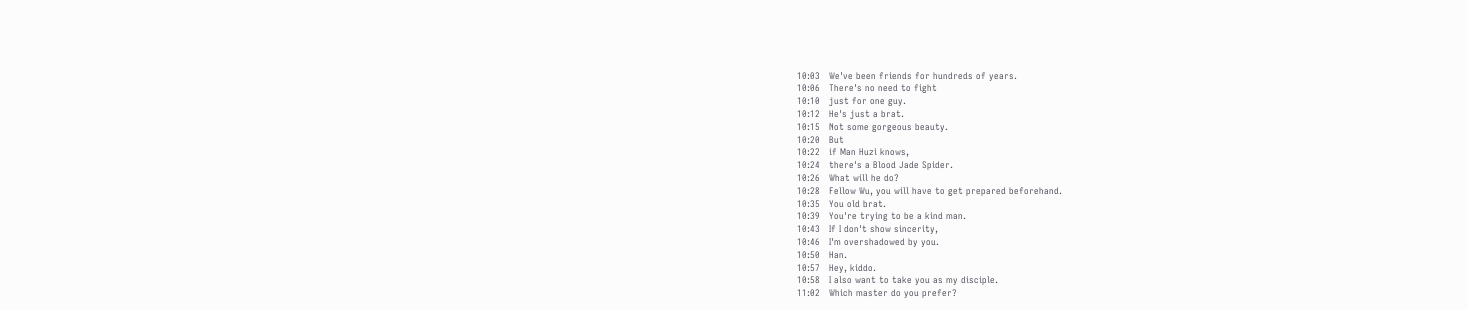10:03   We've been friends for hundreds of years.
10:06   There's no need to fight
10:10   just for one guy.
10:12   He's just a brat.
10:15   Not some gorgeous beauty.
10:20   But
10:22   if Man Huzi knows,
10:24   there's a Blood Jade Spider.
10:26   What will he do?
10:28   Fellow Wu, you will have to get prepared beforehand.
10:35   You old brat.
10:39   You're trying to be a kind man.
10:43   If I don't show sincerity,
10:46   I'm overshadowed by you.
10:50   Han.
10:57   Hey, kiddo.
10:58   I also want to take you as my disciple.
11:02   Which master do you prefer?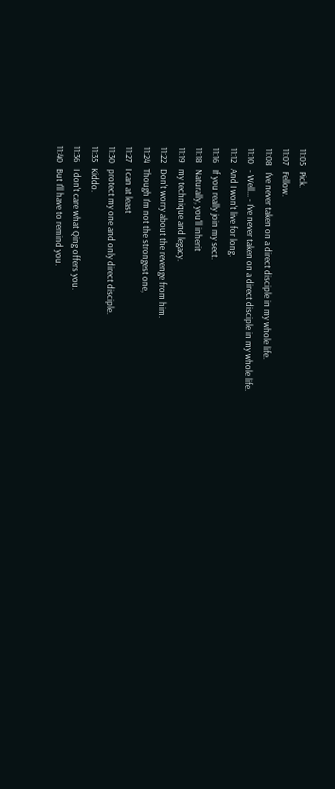11:05   Pick.
11:07   Fellow.
11:08   I've never taken on a direct disciple in my whole life.
11:10   - Well... - I've never taken on a direct disciple in my whole life.
11:12   And I won't live for long.
11:16   If you really join my sect.
11:18   Naturally, you'll inherit
11:19   my technique and legacy.
11:22   Don't worry about the revenge from him.
11:24   Though I'm not the strongest one,
11:27   I can at least
11:30   protect my one and only direct disciple.
11:35   Kiddo.
11:36   I don't care what Qing offers you.
11:40   But I'll have to remind you.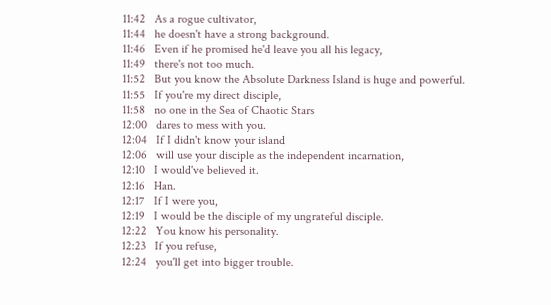11:42   As a rogue cultivator,
11:44   he doesn't have a strong background.
11:46   Even if he promised he'd leave you all his legacy,
11:49   there's not too much.
11:52   But you know the Absolute Darkness Island is huge and powerful.
11:55   If you're my direct disciple,
11:58   no one in the Sea of Chaotic Stars
12:00   dares to mess with you.
12:04   If I didn't know your island
12:06   will use your disciple as the independent incarnation,
12:10   I would've believed it.
12:16   Han.
12:17   If I were you,
12:19   I would be the disciple of my ungrateful disciple.
12:22   You know his personality.
12:23   If you refuse,
12:24   you'll get into bigger trouble.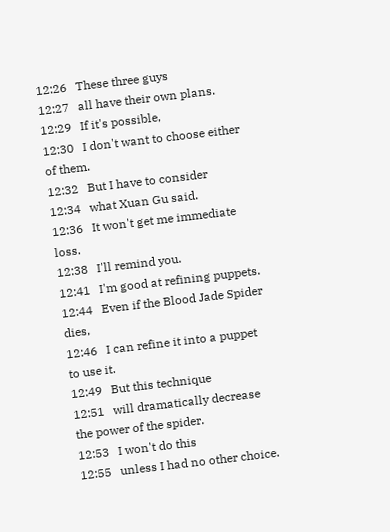12:26   These three guys
12:27   all have their own plans.
12:29   If it's possible,
12:30   I don't want to choose either of them.
12:32   But I have to consider
12:34   what Xuan Gu said.
12:36   It won't get me immediate loss.
12:38   I'll remind you.
12:41   I'm good at refining puppets.
12:44   Even if the Blood Jade Spider dies,
12:46   I can refine it into a puppet to use it.
12:49   But this technique
12:51   will dramatically decrease the power of the spider.
12:53   I won't do this
12:55   unless I had no other choice.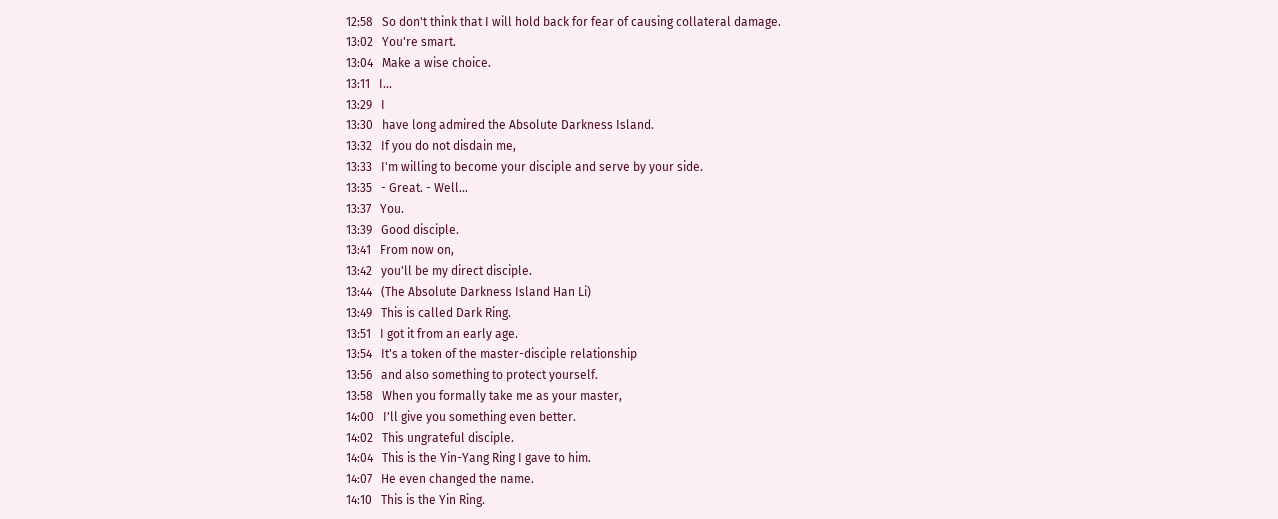12:58   So don't think that I will hold back for fear of causing collateral damage.
13:02   You're smart.
13:04   Make a wise choice.
13:11   I...
13:29   I
13:30   have long admired the Absolute Darkness Island.
13:32   If you do not disdain me,
13:33   I'm willing to become your disciple and serve by your side.
13:35   - Great. - Well...
13:37   You.
13:39   Good disciple.
13:41   From now on,
13:42   you'll be my direct disciple.
13:44   (The Absolute Darkness Island Han Li)
13:49   This is called Dark Ring.
13:51   I got it from an early age.
13:54   It's a token of the master-disciple relationship
13:56   and also something to protect yourself.
13:58   When you formally take me as your master,
14:00   I'll give you something even better.
14:02   This ungrateful disciple.
14:04   This is the Yin-Yang Ring I gave to him.
14:07   He even changed the name.
14:10   This is the Yin Ring.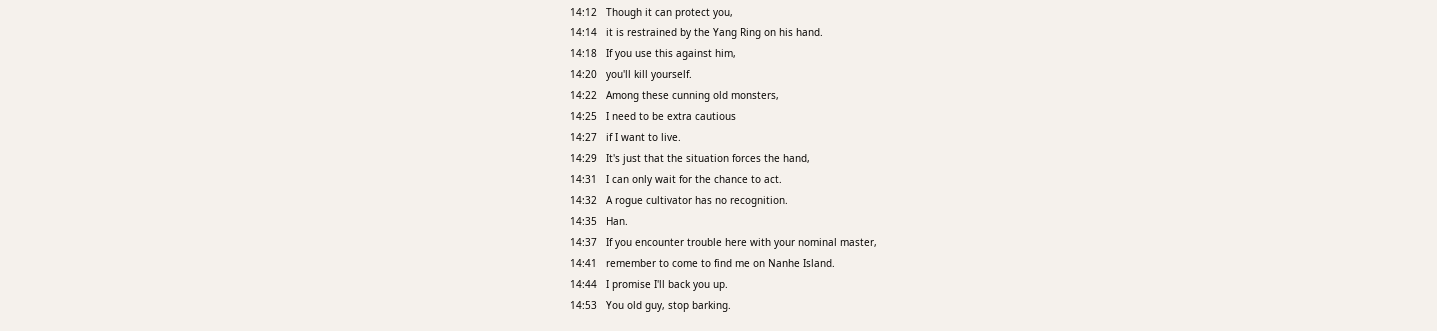14:12   Though it can protect you,
14:14   it is restrained by the Yang Ring on his hand.
14:18   If you use this against him,
14:20   you'll kill yourself.
14:22   Among these cunning old monsters,
14:25   I need to be extra cautious
14:27   if I want to live.
14:29   It's just that the situation forces the hand,
14:31   I can only wait for the chance to act.
14:32   A rogue cultivator has no recognition.
14:35   Han.
14:37   If you encounter trouble here with your nominal master,
14:41   remember to come to find me on Nanhe Island.
14:44   I promise I'll back you up.
14:53   You old guy, stop barking.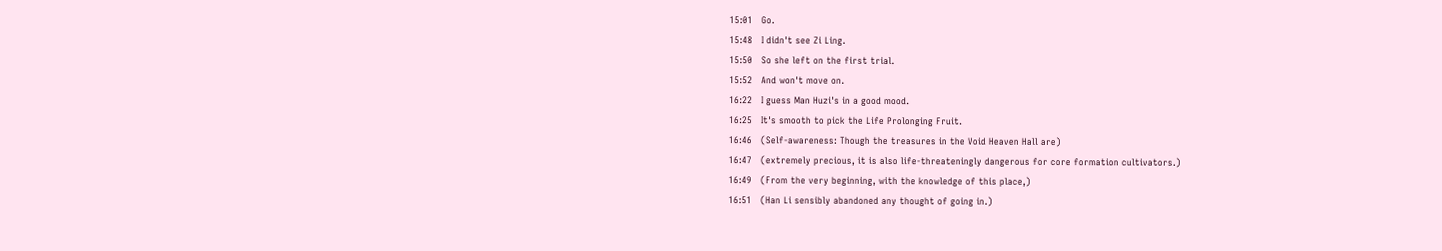15:01   Go.
15:48   I didn't see Zi Ling.
15:50   So she left on the first trial.
15:52   And won't move on.
16:22   I guess Man Huzi's in a good mood.
16:25   It's smooth to pick the Life Prolonging Fruit.
16:46   (Self-awareness: Though the treasures in the Void Heaven Hall are)
16:47   (extremely precious, it is also life-threateningly dangerous for core formation cultivators.)
16:49   (From the very beginning, with the knowledge of this place,)
16:51   (Han Li sensibly abandoned any thought of going in.)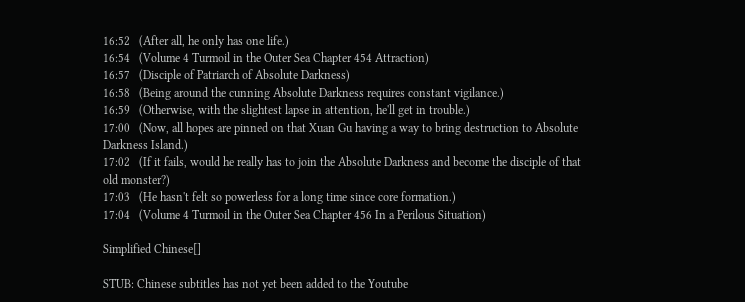16:52   (After all, he only has one life.)
16:54   (Volume 4 Turmoil in the Outer Sea Chapter 454 Attraction)
16:57   (Disciple of Patriarch of Absolute Darkness)
16:58   (Being around the cunning Absolute Darkness requires constant vigilance.)
16:59   (Otherwise, with the slightest lapse in attention, he'll get in trouble.)
17:00   (Now, all hopes are pinned on that Xuan Gu having a way to bring destruction to Absolute Darkness Island.)
17:02   (If it fails, would he really has to join the Absolute Darkness and become the disciple of that old monster?)
17:03   (He hasn't felt so powerless for a long time since core formation.)
17:04   (Volume 4 Turmoil in the Outer Sea Chapter 456 In a Perilous Situation)

Simplified Chinese[]

STUB: Chinese subtitles has not yet been added to the Youtube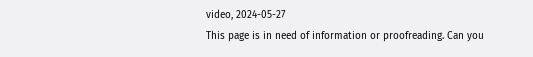video, 2024-05-27
This page is in need of information or proofreading. Can you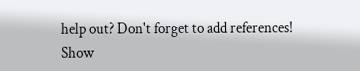help out? Don't forget to add references!
Show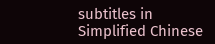subtitles in Simplified Chinese